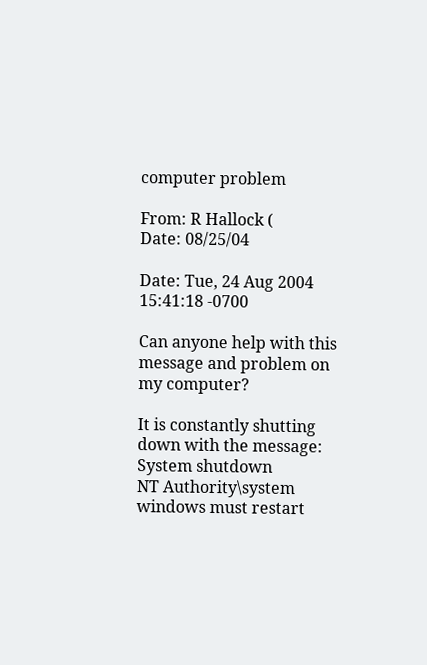computer problem

From: R Hallock (
Date: 08/25/04

Date: Tue, 24 Aug 2004 15:41:18 -0700

Can anyone help with this message and problem on my computer?

It is constantly shutting down with the message:
System shutdown
NT Authority\system windows must restart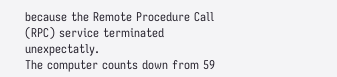because the Remote Procedure Call
(RPC) service terminated unexpectatly.
The computer counts down from 59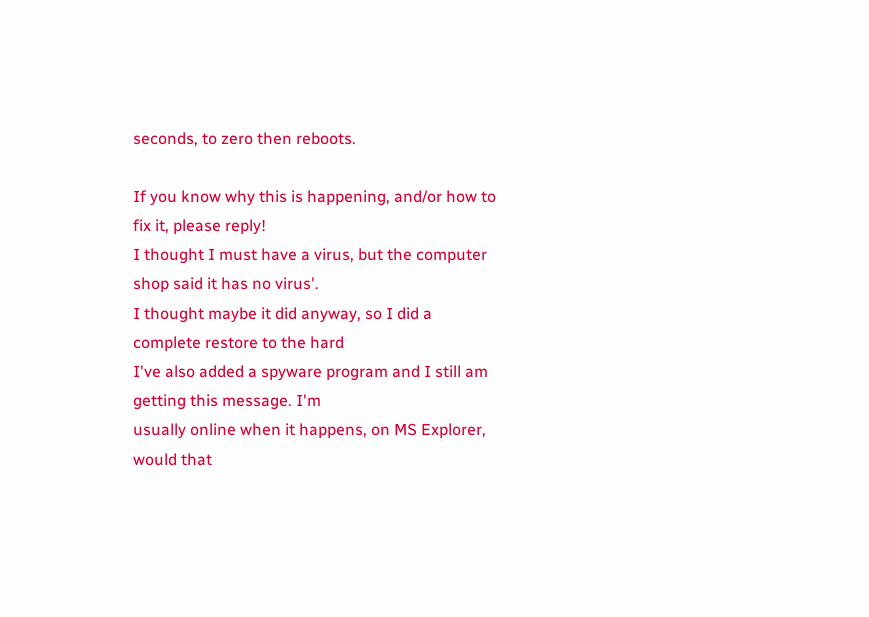seconds, to zero then reboots.

If you know why this is happening, and/or how to fix it, please reply!
I thought I must have a virus, but the computer shop said it has no virus'.
I thought maybe it did anyway, so I did a complete restore to the hard
I've also added a spyware program and I still am getting this message. I'm
usually online when it happens, on MS Explorer, would that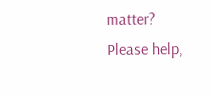matter?
Please help,